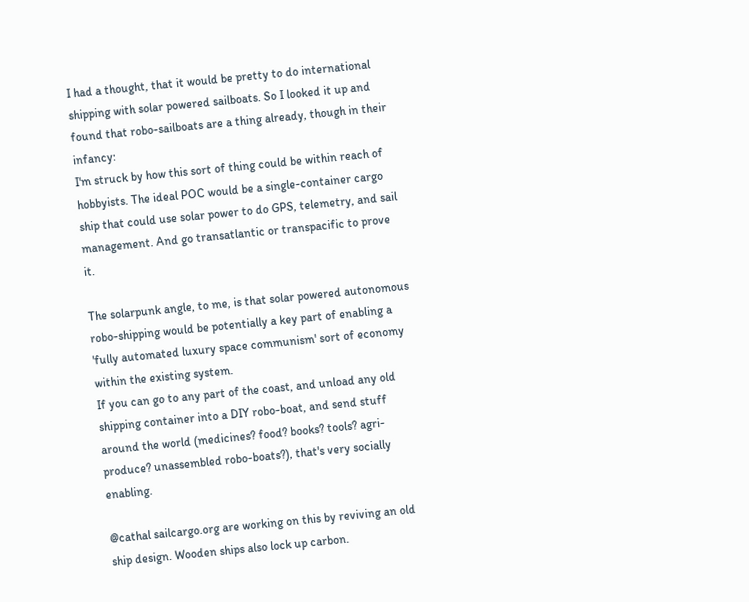I had a thought, that it would be pretty to do international shipping with solar powered sailboats. So I looked it up and found that robo-sailboats are a thing already, though in their infancy:
I'm struck by how this sort of thing could be within reach of hobbyists. The ideal POC would be a single-container cargo ship that could use solar power to do GPS, telemetry, and sail management. And go transatlantic or transpacific to prove it.

The solarpunk angle, to me, is that solar powered autonomous robo-shipping would be potentially a key part of enabling a 'fully automated luxury space communism' sort of economy within the existing system.
If you can go to any part of the coast, and unload any old shipping container into a DIY robo-boat, and send stuff around the world (medicines? food? books? tools? agri-produce? unassembled robo-boats?), that's very socially enabling.

@cathal sailcargo.org are working on this by reviving an old ship design. Wooden ships also lock up carbon.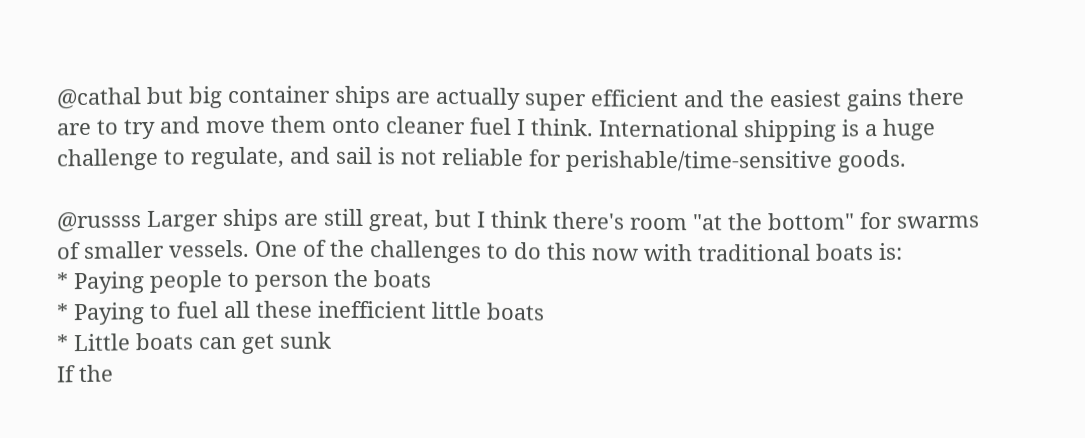@cathal but big container ships are actually super efficient and the easiest gains there are to try and move them onto cleaner fuel I think. International shipping is a huge challenge to regulate, and sail is not reliable for perishable/time-sensitive goods.

@russss Larger ships are still great, but I think there's room "at the bottom" for swarms of smaller vessels. One of the challenges to do this now with traditional boats is:
* Paying people to person the boats
* Paying to fuel all these inefficient little boats
* Little boats can get sunk
If the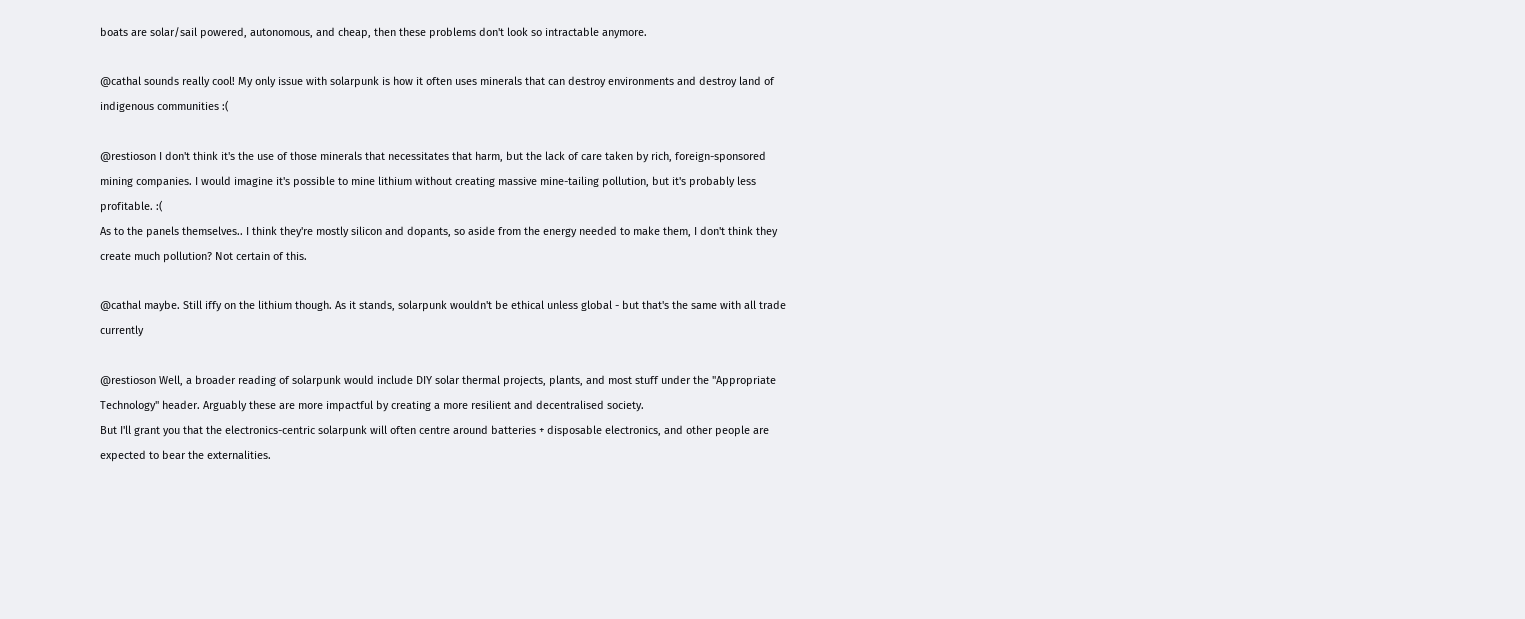boats are solar/sail powered, autonomous, and cheap, then these problems don't look so intractable anymore.

@cathal sounds really cool! My only issue with solarpunk is how it often uses minerals that can destroy environments and destroy land of indigenous communities :(

@restioson I don't think it's the use of those minerals that necessitates that harm, but the lack of care taken by rich, foreign-sponsored mining companies. I would imagine it's possible to mine lithium without creating massive mine-tailing pollution, but it's probably less profitable. :(
As to the panels themselves.. I think they're mostly silicon and dopants, so aside from the energy needed to make them, I don't think they create much pollution? Not certain of this.

@cathal maybe. Still iffy on the lithium though. As it stands, solarpunk wouldn't be ethical unless global - but that's the same with all trade currently

@restioson Well, a broader reading of solarpunk would include DIY solar thermal projects, plants, and most stuff under the "Appropriate Technology" header. Arguably these are more impactful by creating a more resilient and decentralised society.
But I'll grant you that the electronics-centric solarpunk will often centre around batteries + disposable electronics, and other people are expected to bear the externalities.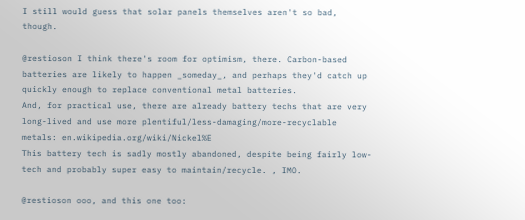I still would guess that solar panels themselves aren't so bad, though.

@restioson I think there's room for optimism, there. Carbon-based batteries are likely to happen _someday_, and perhaps they'd catch up quickly enough to replace conventional metal batteries.
And, for practical use, there are already battery techs that are very long-lived and use more plentiful/less-damaging/more-recyclable metals: en.wikipedia.org/wiki/Nickel%E
This battery tech is sadly mostly abandoned, despite being fairly low-tech and probably super easy to maintain/recycle. , IMO.

@restioson ooo, and this one too: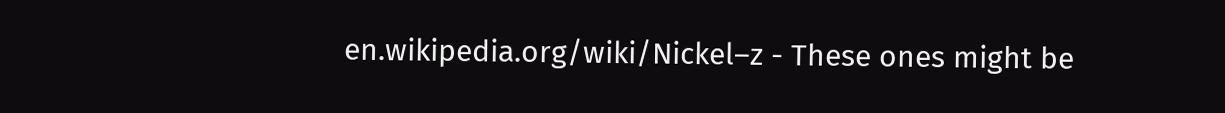en.wikipedia.org/wiki/Nickel–z - These ones might be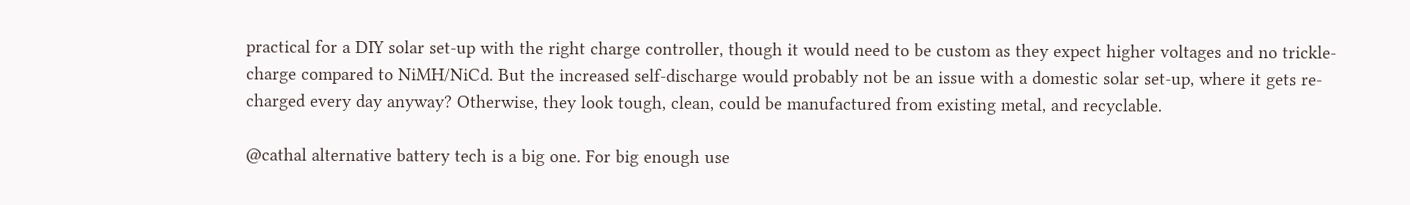practical for a DIY solar set-up with the right charge controller, though it would need to be custom as they expect higher voltages and no trickle-charge compared to NiMH/NiCd. But the increased self-discharge would probably not be an issue with a domestic solar set-up, where it gets re-charged every day anyway? Otherwise, they look tough, clean, could be manufactured from existing metal, and recyclable.

@cathal alternative battery tech is a big one. For big enough use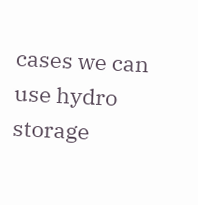cases we can use hydro storage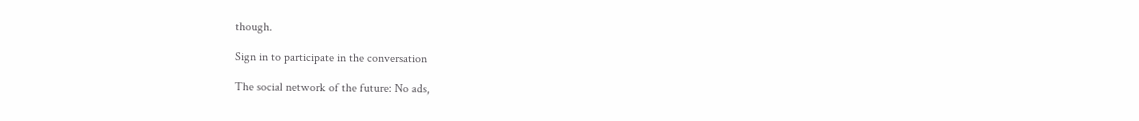though.

Sign in to participate in the conversation

The social network of the future: No ads,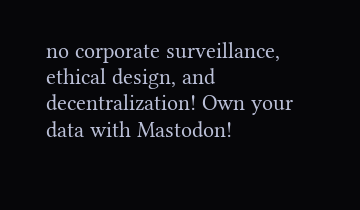no corporate surveillance, ethical design, and decentralization! Own your data with Mastodon!